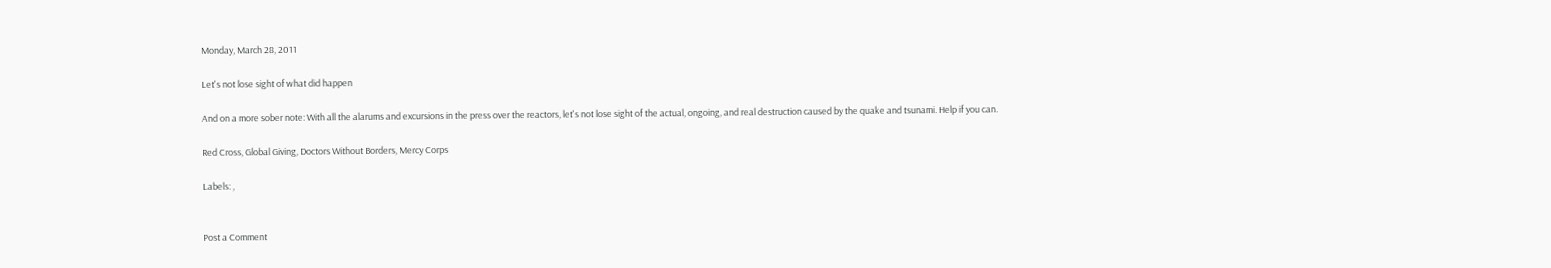Monday, March 28, 2011

Let's not lose sight of what did happen

And on a more sober note: With all the alarums and excursions in the press over the reactors, let's not lose sight of the actual, ongoing, and real destruction caused by the quake and tsunami. Help if you can.

Red Cross, Global Giving, Doctors Without Borders, Mercy Corps

Labels: ,


Post a Comment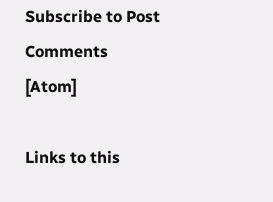Subscribe to Post Comments [Atom]

Links to this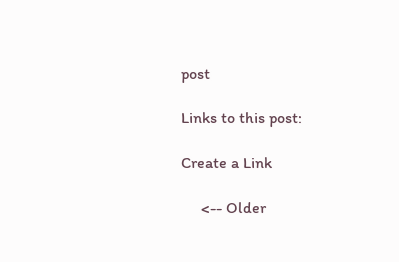post

Links to this post:

Create a Link

     <-- Older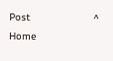Post                     ^ Home